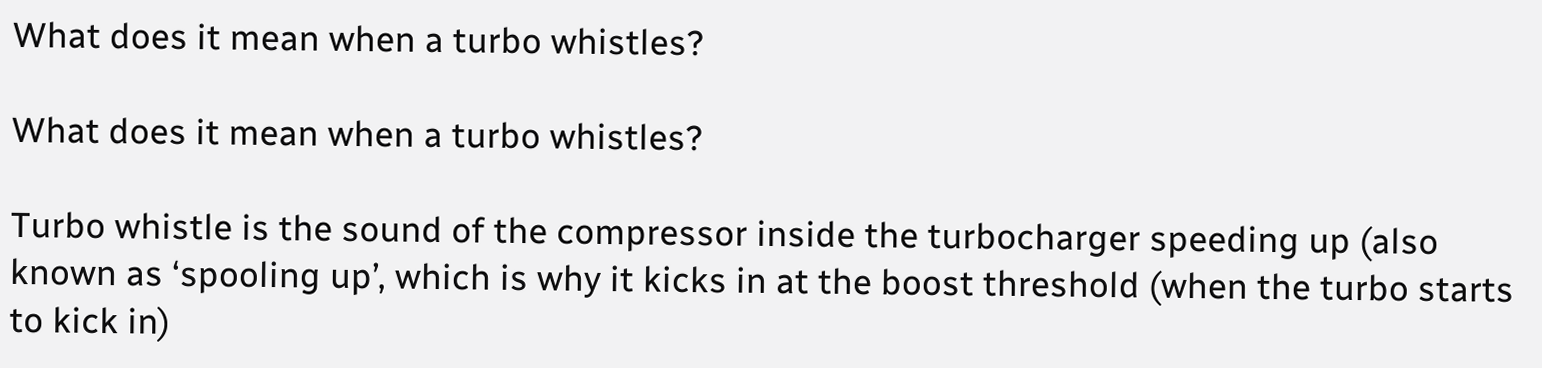What does it mean when a turbo whistles?

What does it mean when a turbo whistles?

Turbo whistle is the sound of the compressor inside the turbocharger speeding up (also known as ‘spooling up’, which is why it kicks in at the boost threshold (when the turbo starts to kick in)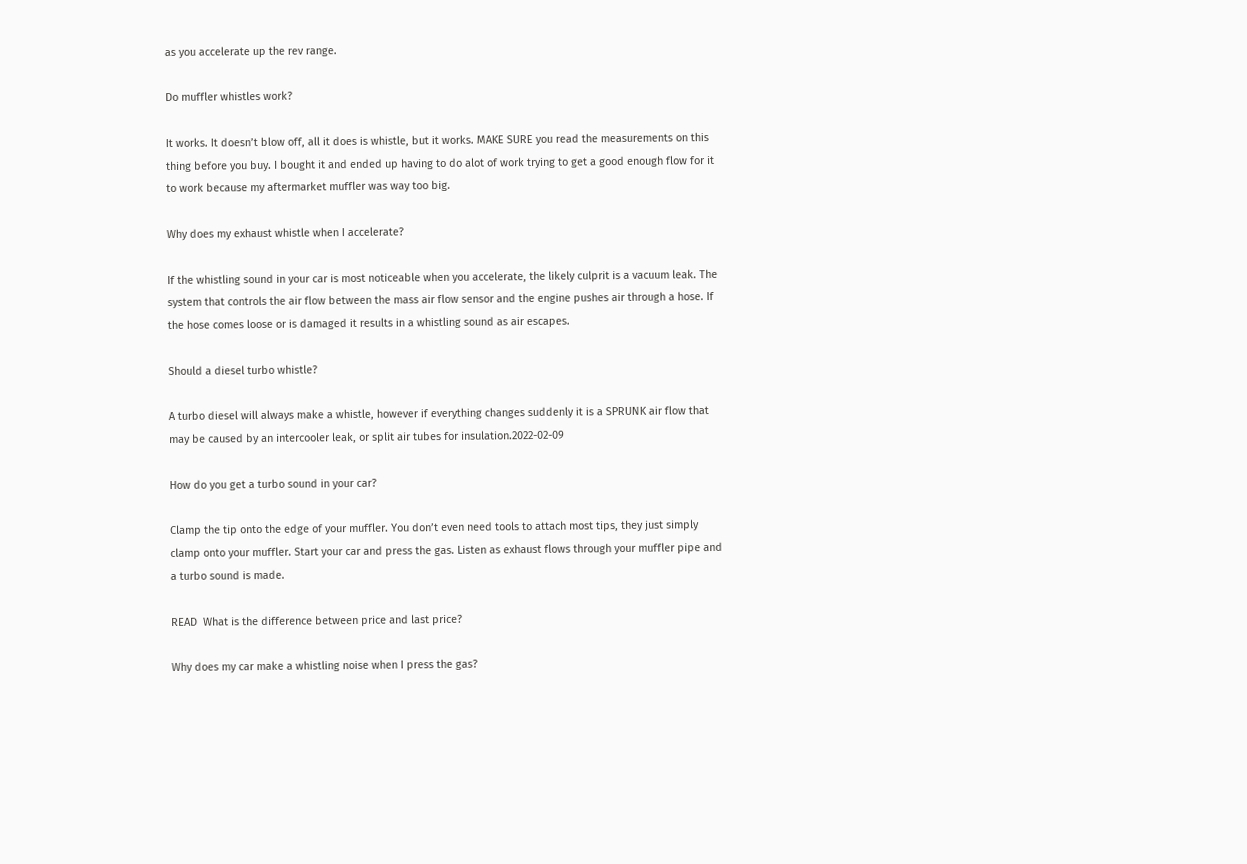as you accelerate up the rev range.

Do muffler whistles work?

It works. It doesn’t blow off, all it does is whistle, but it works. MAKE SURE you read the measurements on this thing before you buy. I bought it and ended up having to do alot of work trying to get a good enough flow for it to work because my aftermarket muffler was way too big.

Why does my exhaust whistle when I accelerate?

If the whistling sound in your car is most noticeable when you accelerate, the likely culprit is a vacuum leak. The system that controls the air flow between the mass air flow sensor and the engine pushes air through a hose. If the hose comes loose or is damaged it results in a whistling sound as air escapes.

Should a diesel turbo whistle?

A turbo diesel will always make a whistle, however if everything changes suddenly it is a SPRUNK air flow that may be caused by an intercooler leak, or split air tubes for insulation.2022-02-09

How do you get a turbo sound in your car?

Clamp the tip onto the edge of your muffler. You don’t even need tools to attach most tips, they just simply clamp onto your muffler. Start your car and press the gas. Listen as exhaust flows through your muffler pipe and a turbo sound is made.

READ  What is the difference between price and last price?

Why does my car make a whistling noise when I press the gas?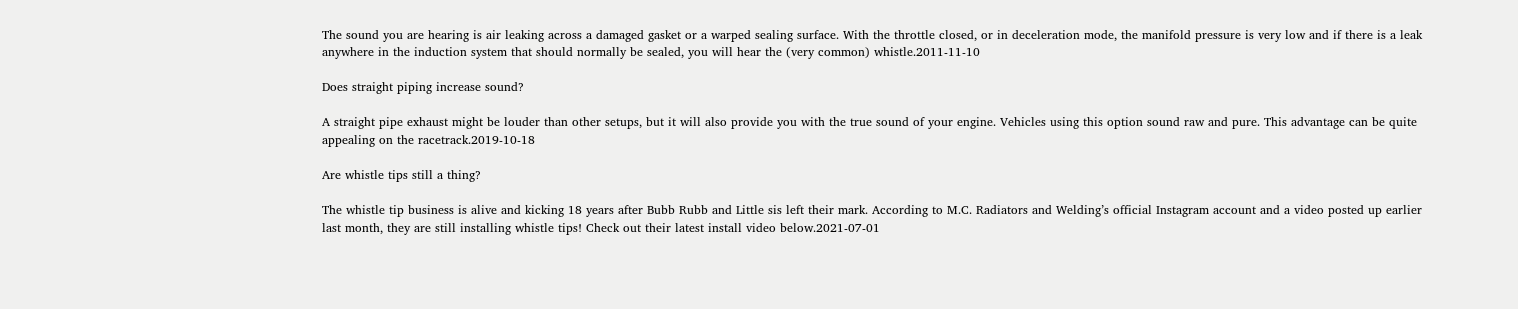The sound you are hearing is air leaking across a damaged gasket or a warped sealing surface. With the throttle closed, or in deceleration mode, the manifold pressure is very low and if there is a leak anywhere in the induction system that should normally be sealed, you will hear the (very common) whistle.2011-11-10

Does straight piping increase sound?

A straight pipe exhaust might be louder than other setups, but it will also provide you with the true sound of your engine. Vehicles using this option sound raw and pure. This advantage can be quite appealing on the racetrack.2019-10-18

Are whistle tips still a thing?

The whistle tip business is alive and kicking 18 years after Bubb Rubb and Little sis left their mark. According to M.C. Radiators and Welding’s official Instagram account and a video posted up earlier last month, they are still installing whistle tips! Check out their latest install video below.2021-07-01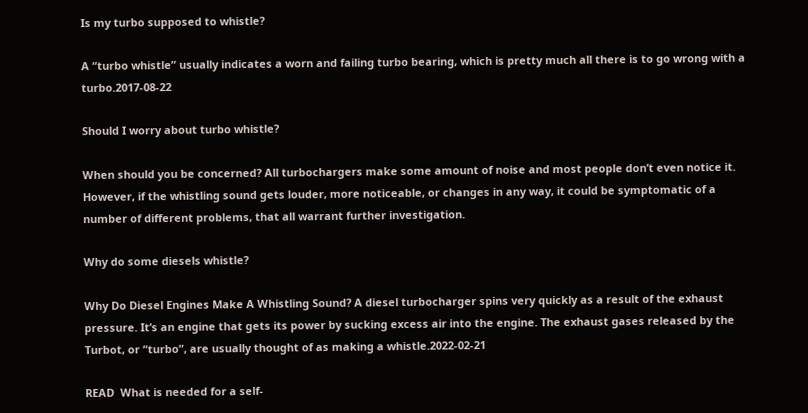Is my turbo supposed to whistle?

A “turbo whistle” usually indicates a worn and failing turbo bearing, which is pretty much all there is to go wrong with a turbo.2017-08-22

Should I worry about turbo whistle?

When should you be concerned? All turbochargers make some amount of noise and most people don’t even notice it. However, if the whistling sound gets louder, more noticeable, or changes in any way, it could be symptomatic of a number of different problems, that all warrant further investigation.

Why do some diesels whistle?

Why Do Diesel Engines Make A Whistling Sound? A diesel turbocharger spins very quickly as a result of the exhaust pressure. It’s an engine that gets its power by sucking excess air into the engine. The exhaust gases released by the Turbot, or “turbo”, are usually thought of as making a whistle.2022-02-21

READ  What is needed for a self-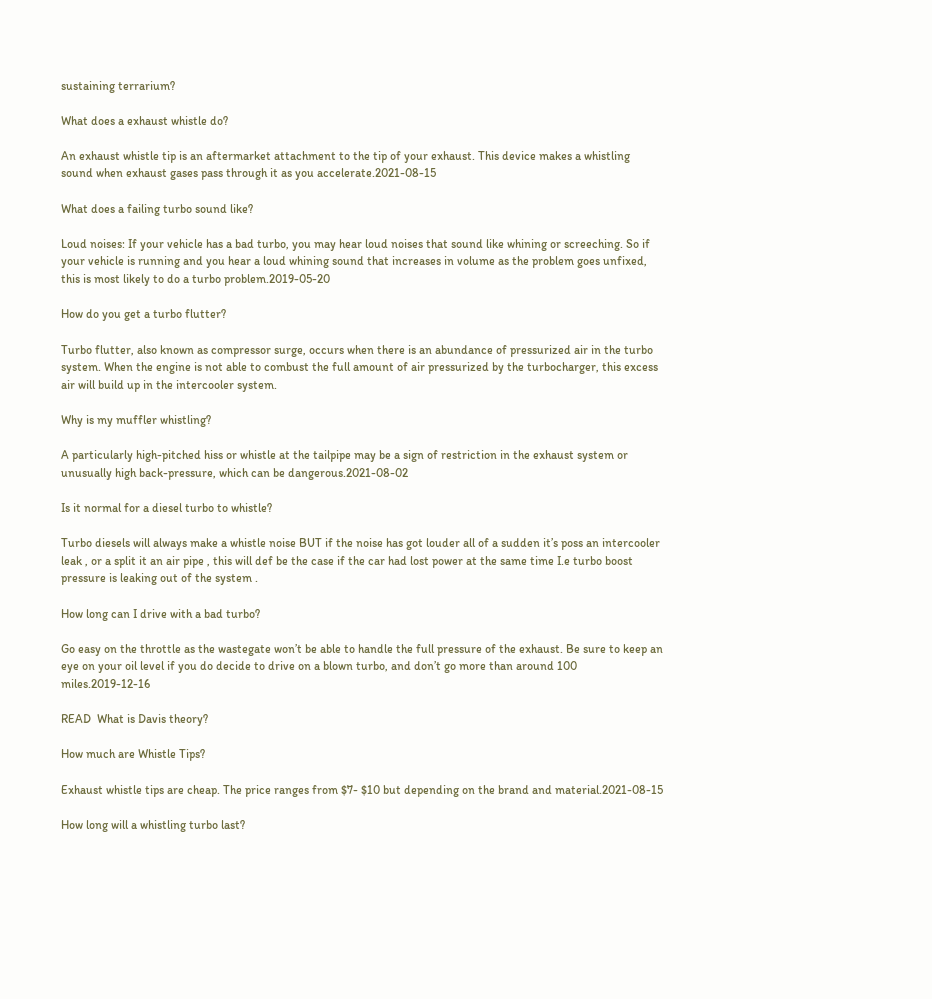sustaining terrarium?

What does a exhaust whistle do?

An exhaust whistle tip is an aftermarket attachment to the tip of your exhaust. This device makes a whistling sound when exhaust gases pass through it as you accelerate.2021-08-15

What does a failing turbo sound like?

Loud noises: If your vehicle has a bad turbo, you may hear loud noises that sound like whining or screeching. So if your vehicle is running and you hear a loud whining sound that increases in volume as the problem goes unfixed, this is most likely to do a turbo problem.2019-05-20

How do you get a turbo flutter?

Turbo flutter, also known as compressor surge, occurs when there is an abundance of pressurized air in the turbo system. When the engine is not able to combust the full amount of air pressurized by the turbocharger, this excess air will build up in the intercooler system.

Why is my muffler whistling?

A particularly high-pitched hiss or whistle at the tailpipe may be a sign of restriction in the exhaust system or unusually high back-pressure, which can be dangerous.2021-08-02

Is it normal for a diesel turbo to whistle?

Turbo diesels will always make a whistle noise BUT if the noise has got louder all of a sudden it’s poss an intercooler leak , or a split it an air pipe , this will def be the case if the car had lost power at the same time I.e turbo boost pressure is leaking out of the system .

How long can I drive with a bad turbo?

Go easy on the throttle as the wastegate won’t be able to handle the full pressure of the exhaust. Be sure to keep an eye on your oil level if you do decide to drive on a blown turbo, and don’t go more than around 100 miles.2019-12-16

READ  What is Davis theory?

How much are Whistle Tips?

Exhaust whistle tips are cheap. The price ranges from $7- $10 but depending on the brand and material.2021-08-15

How long will a whistling turbo last?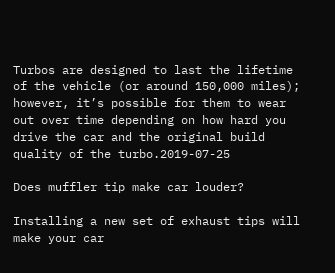Turbos are designed to last the lifetime of the vehicle (or around 150,000 miles); however, it’s possible for them to wear out over time depending on how hard you drive the car and the original build quality of the turbo.2019-07-25

Does muffler tip make car louder?

Installing a new set of exhaust tips will make your car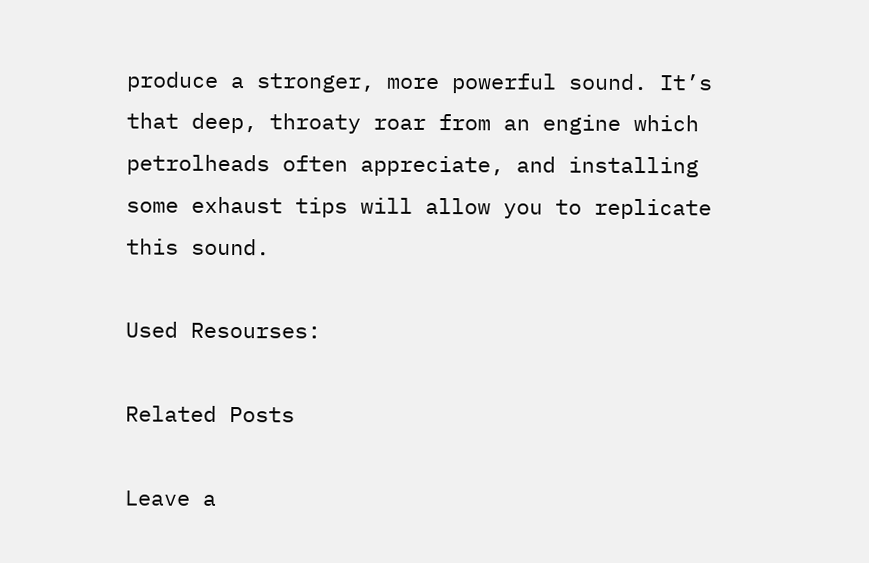produce a stronger, more powerful sound. It’s that deep, throaty roar from an engine which petrolheads often appreciate, and installing some exhaust tips will allow you to replicate this sound.

Used Resourses:

Related Posts

Leave a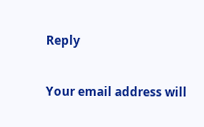Reply

Your email address will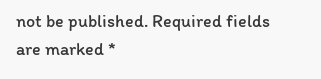not be published. Required fields are marked *